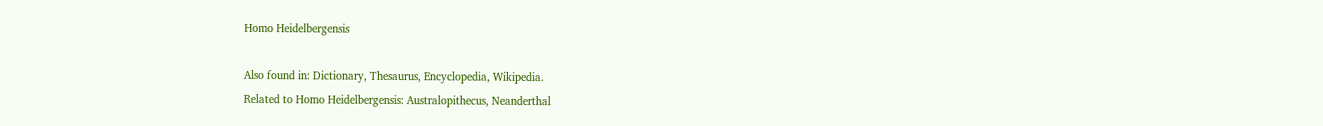Homo Heidelbergensis

Also found in: Dictionary, Thesaurus, Encyclopedia, Wikipedia.
Related to Homo Heidelbergensis: Australopithecus, Neanderthal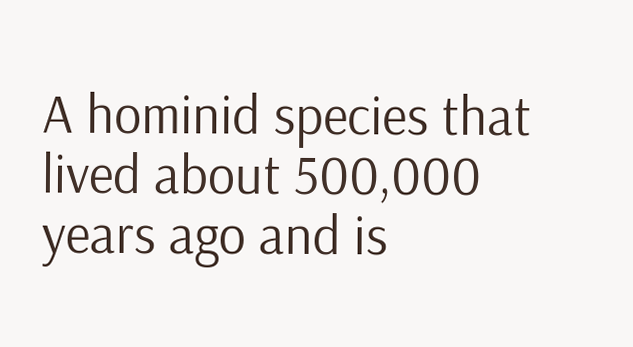A hominid species that lived about 500,000 years ago and is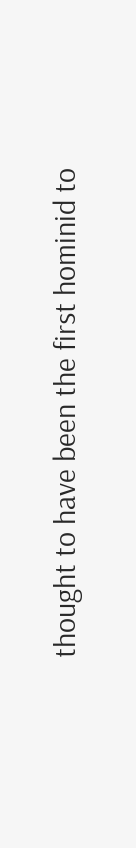thought to have been the first hominid to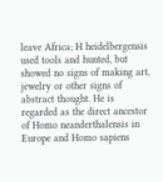leave Africa; H heidelbergensis used tools and hunted, but showed no signs of making art, jewelry or other signs of abstract thought. He is regarded as the direct ancestor of Homo neanderthalensis in Europe and Homo sapiens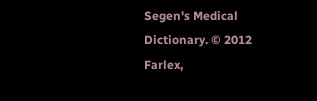Segen's Medical Dictionary. © 2012 Farlex,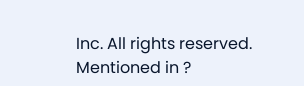Inc. All rights reserved.
Mentioned in ?